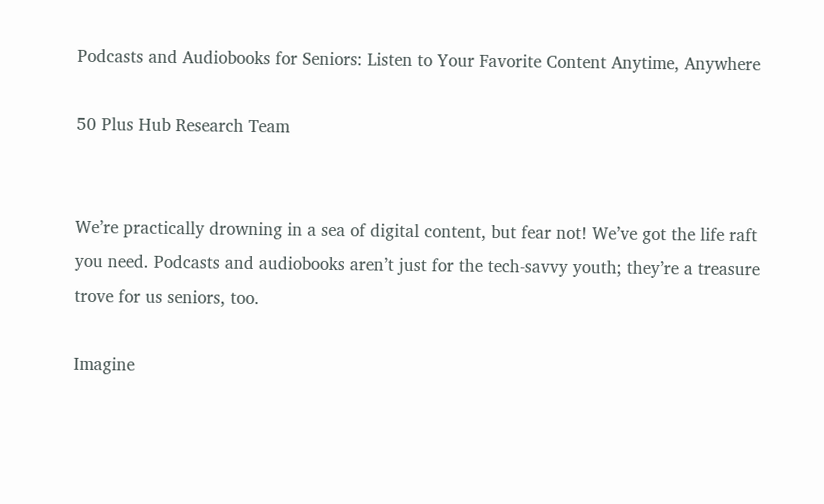Podcasts and Audiobooks for Seniors: Listen to Your Favorite Content Anytime, Anywhere

50 Plus Hub Research Team


We’re practically drowning in a sea of digital content, but fear not! We’ve got the life raft you need. Podcasts and audiobooks aren’t just for the tech-savvy youth; they’re a treasure trove for us seniors, too.

Imagine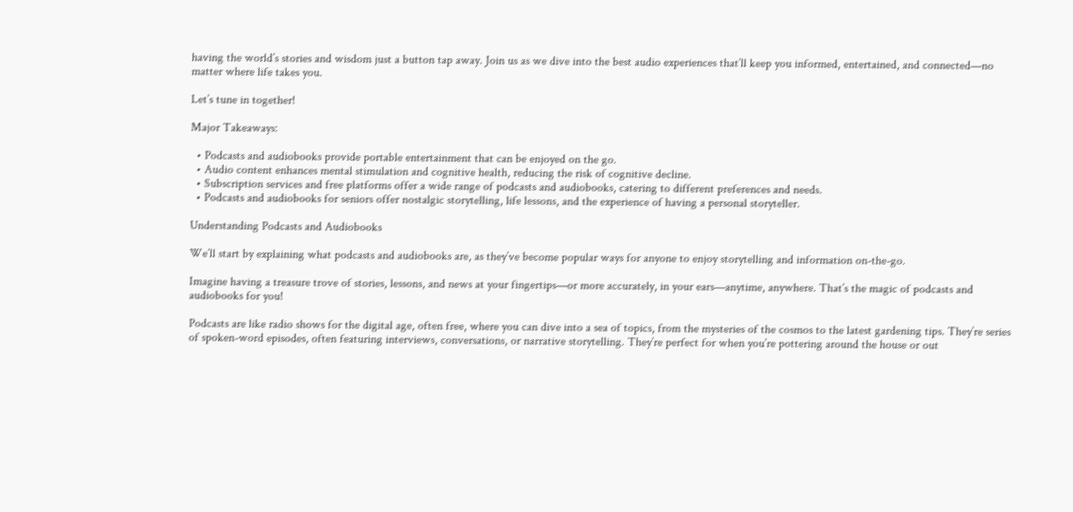having the world’s stories and wisdom just a button tap away. Join us as we dive into the best audio experiences that’ll keep you informed, entertained, and connected—no matter where life takes you.

Let’s tune in together!

Major Takeaways:

  • Podcasts and audiobooks provide portable entertainment that can be enjoyed on the go.
  • Audio content enhances mental stimulation and cognitive health, reducing the risk of cognitive decline.
  • Subscription services and free platforms offer a wide range of podcasts and audiobooks, catering to different preferences and needs.
  • Podcasts and audiobooks for seniors offer nostalgic storytelling, life lessons, and the experience of having a personal storyteller.

Understanding Podcasts and Audiobooks

We’ll start by explaining what podcasts and audiobooks are, as they’ve become popular ways for anyone to enjoy storytelling and information on-the-go.

Imagine having a treasure trove of stories, lessons, and news at your fingertips—or more accurately, in your ears—anytime, anywhere. That’s the magic of podcasts and audiobooks for you!

Podcasts are like radio shows for the digital age, often free, where you can dive into a sea of topics, from the mysteries of the cosmos to the latest gardening tips. They’re series of spoken-word episodes, often featuring interviews, conversations, or narrative storytelling. They’re perfect for when you’re pottering around the house or out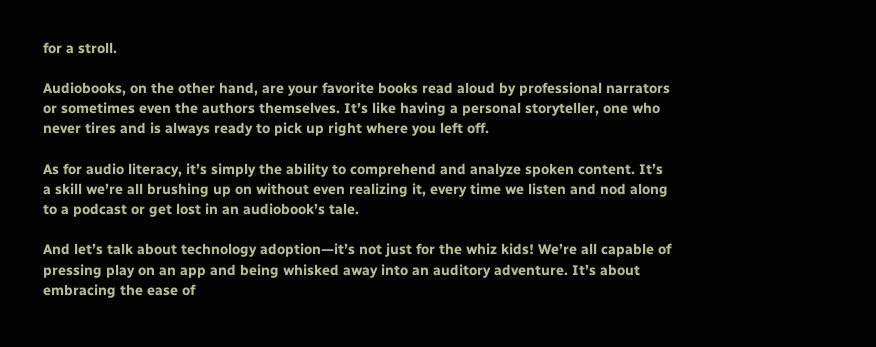for a stroll.

Audiobooks, on the other hand, are your favorite books read aloud by professional narrators or sometimes even the authors themselves. It’s like having a personal storyteller, one who never tires and is always ready to pick up right where you left off.

As for audio literacy, it’s simply the ability to comprehend and analyze spoken content. It’s a skill we’re all brushing up on without even realizing it, every time we listen and nod along to a podcast or get lost in an audiobook’s tale.

And let’s talk about technology adoption—it’s not just for the whiz kids! We’re all capable of pressing play on an app and being whisked away into an auditory adventure. It’s about embracing the ease of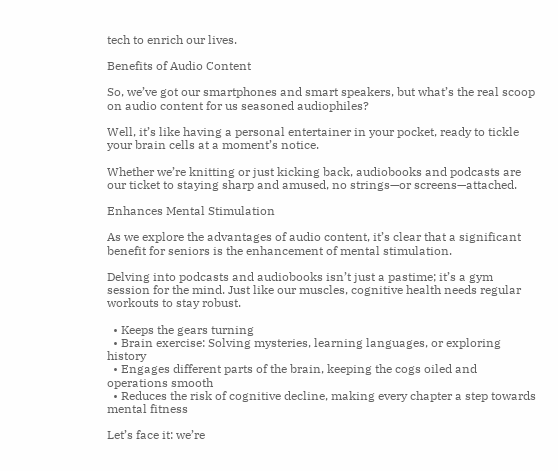tech to enrich our lives.

Benefits of Audio Content

So, we’ve got our smartphones and smart speakers, but what’s the real scoop on audio content for us seasoned audiophiles?

Well, it’s like having a personal entertainer in your pocket, ready to tickle your brain cells at a moment’s notice.

Whether we’re knitting or just kicking back, audiobooks and podcasts are our ticket to staying sharp and amused, no strings—or screens—attached.

Enhances Mental Stimulation

As we explore the advantages of audio content, it’s clear that a significant benefit for seniors is the enhancement of mental stimulation.

Delving into podcasts and audiobooks isn’t just a pastime; it’s a gym session for the mind. Just like our muscles, cognitive health needs regular workouts to stay robust.

  • Keeps the gears turning
  • Brain exercise: Solving mysteries, learning languages, or exploring history
  • Engages different parts of the brain, keeping the cogs oiled and operations smooth
  • Reduces the risk of cognitive decline, making every chapter a step towards mental fitness

Let’s face it: we’re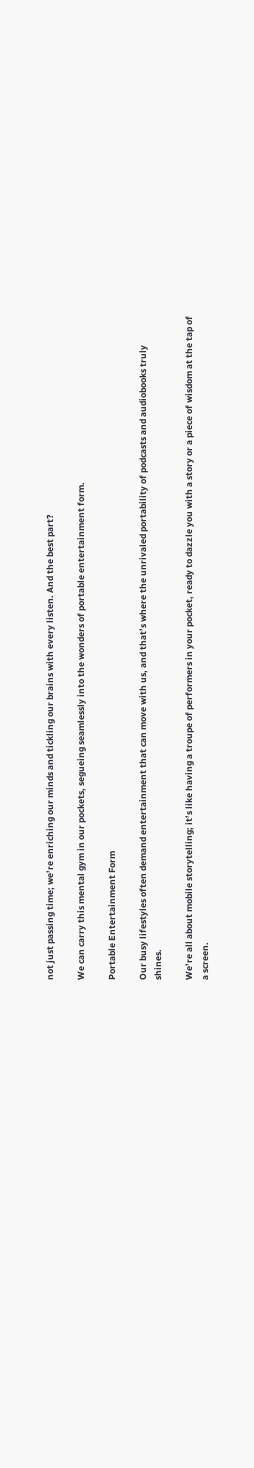not just passing time; we’re enriching our minds and tickling our brains with every listen. And the best part?

We can carry this mental gym in our pockets, segueing seamlessly into the wonders of portable entertainment form.

Portable Entertainment Form

Our busy lifestyles often demand entertainment that can move with us, and that’s where the unrivaled portability of podcasts and audiobooks truly shines.

We’re all about mobile storytelling; it’s like having a troupe of performers in your pocket, ready to dazzle you with a story or a piece of wisdom at the tap of a screen.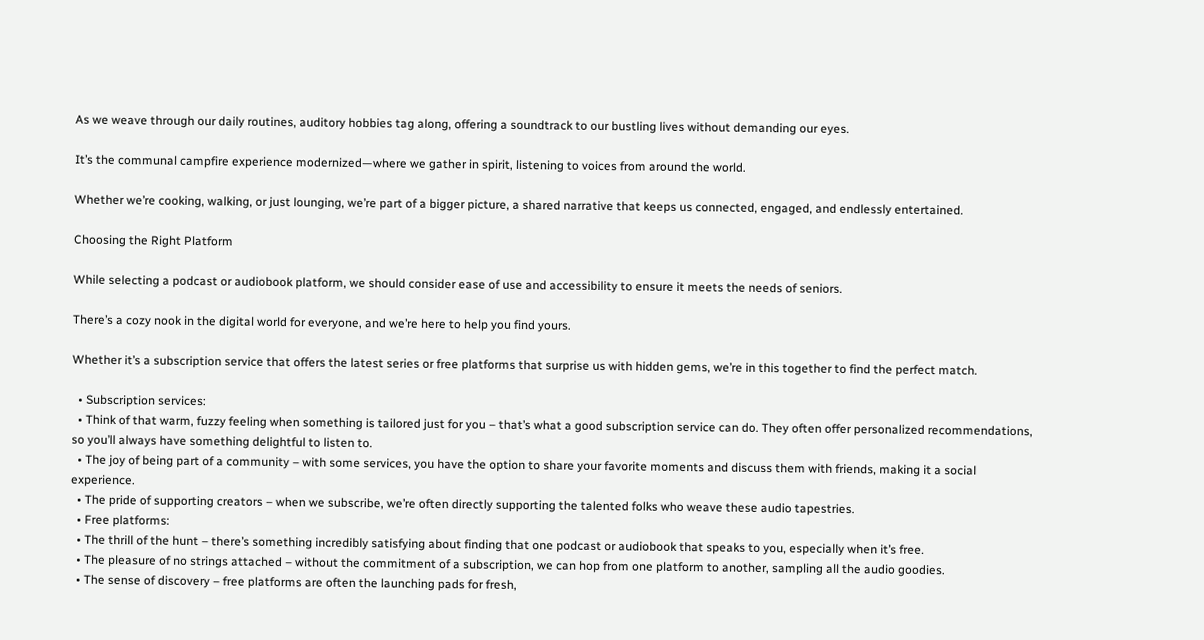As we weave through our daily routines, auditory hobbies tag along, offering a soundtrack to our bustling lives without demanding our eyes.

It’s the communal campfire experience modernized—where we gather in spirit, listening to voices from around the world.

Whether we’re cooking, walking, or just lounging, we’re part of a bigger picture, a shared narrative that keeps us connected, engaged, and endlessly entertained.

Choosing the Right Platform

While selecting a podcast or audiobook platform, we should consider ease of use and accessibility to ensure it meets the needs of seniors.

There’s a cozy nook in the digital world for everyone, and we’re here to help you find yours.

Whether it’s a subscription service that offers the latest series or free platforms that surprise us with hidden gems, we’re in this together to find the perfect match.

  • Subscription services:
  • Think of that warm, fuzzy feeling when something is tailored just for you – that’s what a good subscription service can do. They often offer personalized recommendations, so you’ll always have something delightful to listen to.
  • The joy of being part of a community – with some services, you have the option to share your favorite moments and discuss them with friends, making it a social experience.
  • The pride of supporting creators – when we subscribe, we’re often directly supporting the talented folks who weave these audio tapestries.
  • Free platforms:
  • The thrill of the hunt – there’s something incredibly satisfying about finding that one podcast or audiobook that speaks to you, especially when it’s free.
  • The pleasure of no strings attached – without the commitment of a subscription, we can hop from one platform to another, sampling all the audio goodies.
  • The sense of discovery – free platforms are often the launching pads for fresh,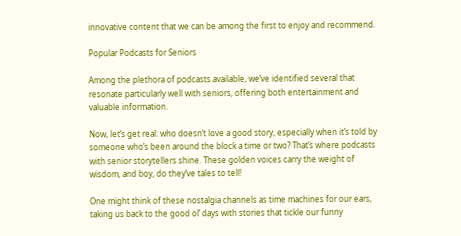innovative content that we can be among the first to enjoy and recommend.

Popular Podcasts for Seniors

Among the plethora of podcasts available, we’ve identified several that resonate particularly well with seniors, offering both entertainment and valuable information.

Now, let’s get real: who doesn’t love a good story, especially when it’s told by someone who’s been around the block a time or two? That’s where podcasts with senior storytellers shine. These golden voices carry the weight of wisdom, and boy, do they’ve tales to tell!

One might think of these nostalgia channels as time machines for our ears, taking us back to the good ol’ days with stories that tickle our funny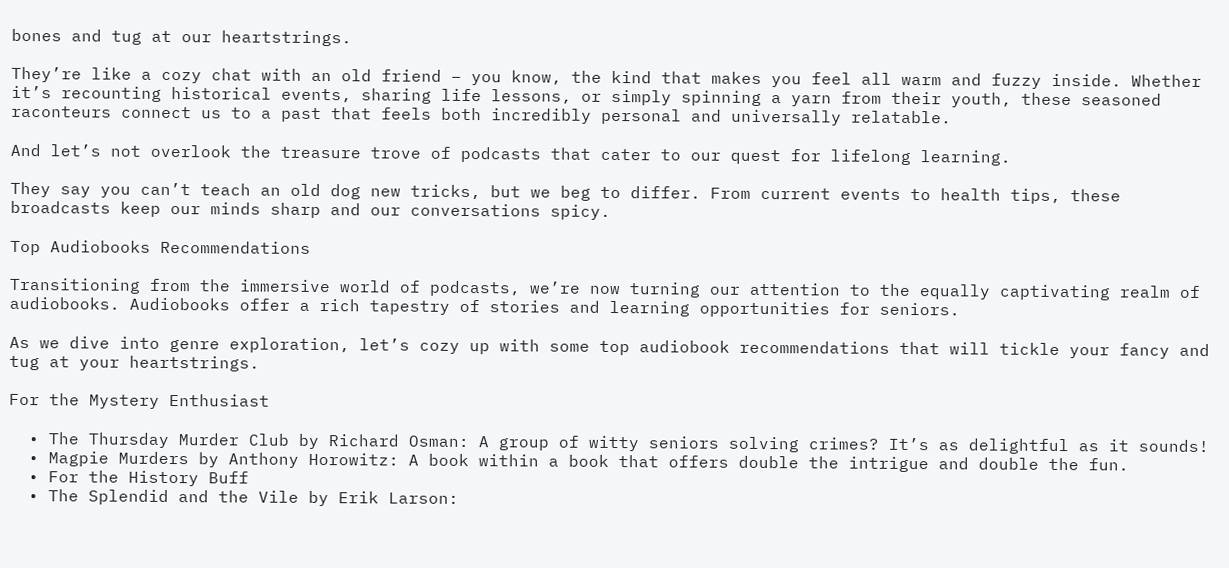bones and tug at our heartstrings.

They’re like a cozy chat with an old friend – you know, the kind that makes you feel all warm and fuzzy inside. Whether it’s recounting historical events, sharing life lessons, or simply spinning a yarn from their youth, these seasoned raconteurs connect us to a past that feels both incredibly personal and universally relatable.

And let’s not overlook the treasure trove of podcasts that cater to our quest for lifelong learning.

They say you can’t teach an old dog new tricks, but we beg to differ. From current events to health tips, these broadcasts keep our minds sharp and our conversations spicy.

Top Audiobooks Recommendations

Transitioning from the immersive world of podcasts, we’re now turning our attention to the equally captivating realm of audiobooks. Audiobooks offer a rich tapestry of stories and learning opportunities for seniors.

As we dive into genre exploration, let’s cozy up with some top audiobook recommendations that will tickle your fancy and tug at your heartstrings.

For the Mystery Enthusiast

  • The Thursday Murder Club by Richard Osman: A group of witty seniors solving crimes? It’s as delightful as it sounds!
  • Magpie Murders by Anthony Horowitz: A book within a book that offers double the intrigue and double the fun.
  • For the History Buff
  • The Splendid and the Vile by Erik Larson: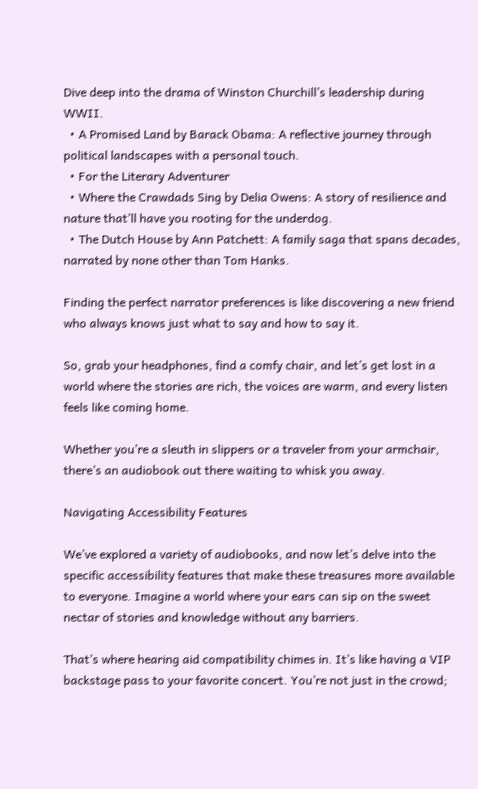Dive deep into the drama of Winston Churchill’s leadership during WWII.
  • A Promised Land by Barack Obama: A reflective journey through political landscapes with a personal touch.
  • For the Literary Adventurer
  • Where the Crawdads Sing by Delia Owens: A story of resilience and nature that’ll have you rooting for the underdog.
  • The Dutch House by Ann Patchett: A family saga that spans decades, narrated by none other than Tom Hanks.

Finding the perfect narrator preferences is like discovering a new friend who always knows just what to say and how to say it.

So, grab your headphones, find a comfy chair, and let’s get lost in a world where the stories are rich, the voices are warm, and every listen feels like coming home.

Whether you’re a sleuth in slippers or a traveler from your armchair, there’s an audiobook out there waiting to whisk you away.

Navigating Accessibility Features

We’ve explored a variety of audiobooks, and now let’s delve into the specific accessibility features that make these treasures more available to everyone. Imagine a world where your ears can sip on the sweet nectar of stories and knowledge without any barriers.

That’s where hearing aid compatibility chimes in. It’s like having a VIP backstage pass to your favorite concert. You’re not just in the crowd;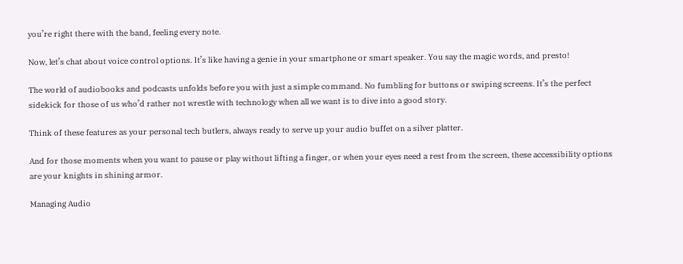you’re right there with the band, feeling every note.

Now, let’s chat about voice control options. It’s like having a genie in your smartphone or smart speaker. You say the magic words, and presto!

The world of audiobooks and podcasts unfolds before you with just a simple command. No fumbling for buttons or swiping screens. It’s the perfect sidekick for those of us who’d rather not wrestle with technology when all we want is to dive into a good story.

Think of these features as your personal tech butlers, always ready to serve up your audio buffet on a silver platter.

And for those moments when you want to pause or play without lifting a finger, or when your eyes need a rest from the screen, these accessibility options are your knights in shining armor.

Managing Audio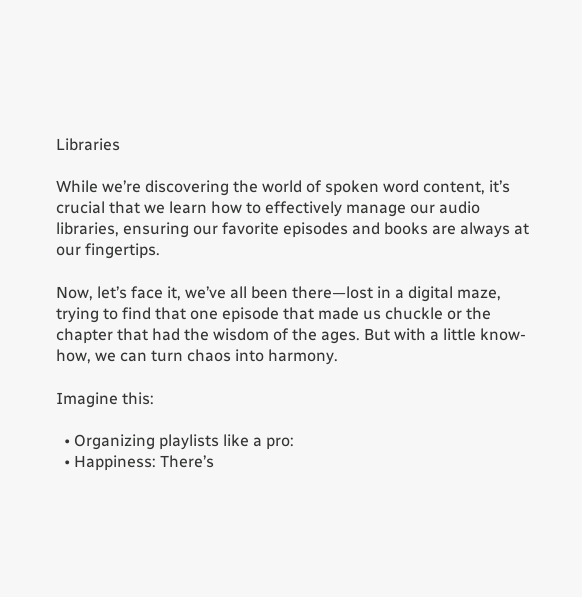Libraries

While we’re discovering the world of spoken word content, it’s crucial that we learn how to effectively manage our audio libraries, ensuring our favorite episodes and books are always at our fingertips.

Now, let’s face it, we’ve all been there—lost in a digital maze, trying to find that one episode that made us chuckle or the chapter that had the wisdom of the ages. But with a little know-how, we can turn chaos into harmony.

Imagine this:

  • Organizing playlists like a pro:
  • Happiness: There’s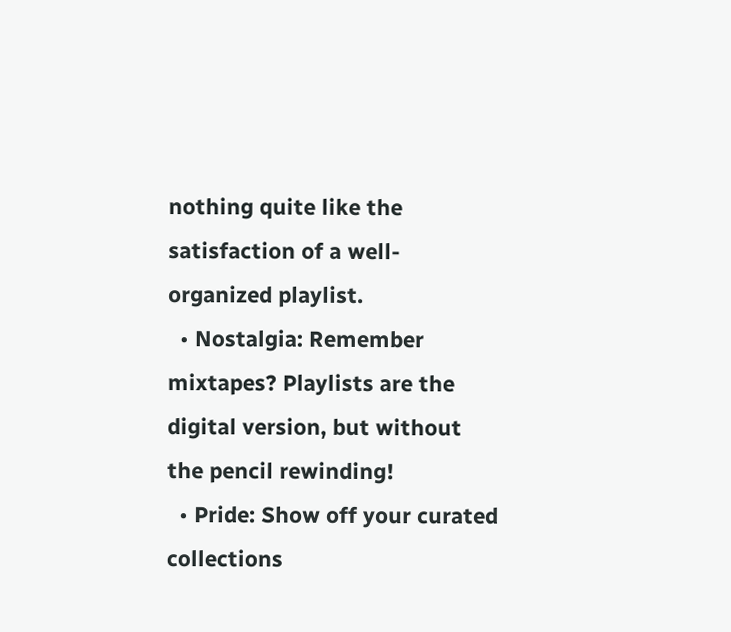nothing quite like the satisfaction of a well-organized playlist.
  • Nostalgia: Remember mixtapes? Playlists are the digital version, but without the pencil rewinding!
  • Pride: Show off your curated collections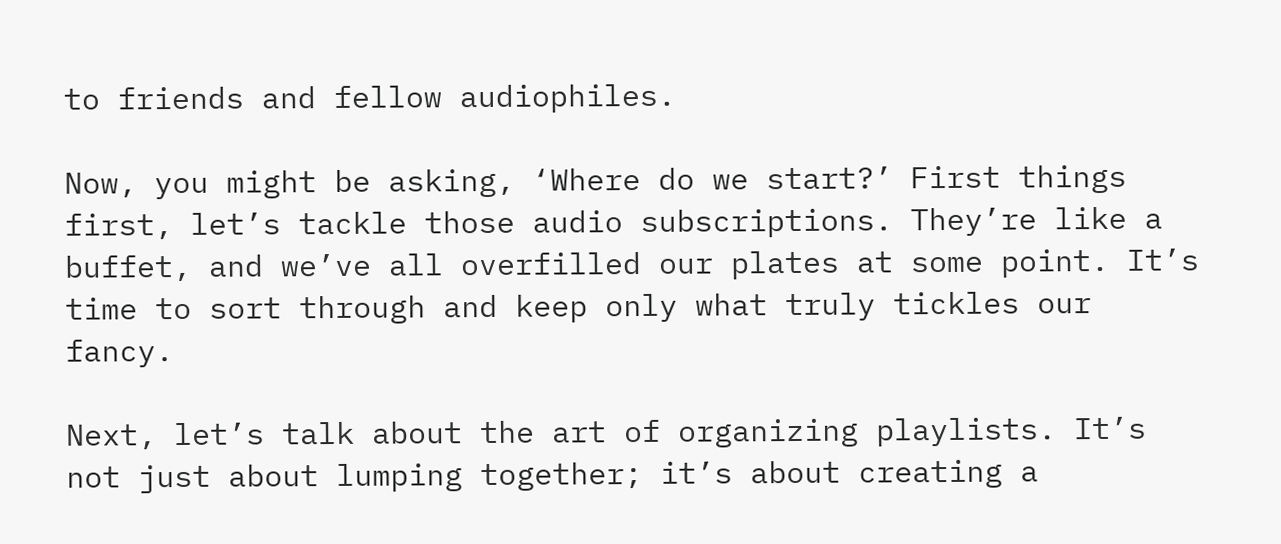to friends and fellow audiophiles.

Now, you might be asking, ‘Where do we start?’ First things first, let’s tackle those audio subscriptions. They’re like a buffet, and we’ve all overfilled our plates at some point. It’s time to sort through and keep only what truly tickles our fancy.

Next, let’s talk about the art of organizing playlists. It’s not just about lumping together; it’s about creating a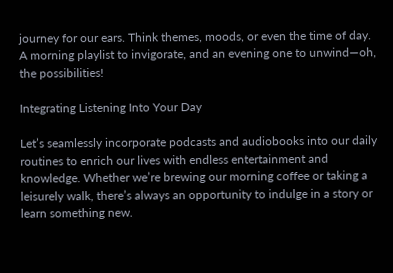journey for our ears. Think themes, moods, or even the time of day. A morning playlist to invigorate, and an evening one to unwind—oh, the possibilities!

Integrating Listening Into Your Day

Let’s seamlessly incorporate podcasts and audiobooks into our daily routines to enrich our lives with endless entertainment and knowledge. Whether we’re brewing our morning coffee or taking a leisurely walk, there’s always an opportunity to indulge in a story or learn something new.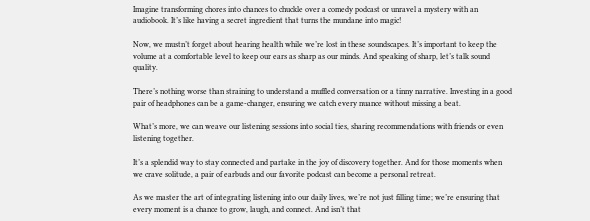Imagine transforming chores into chances to chuckle over a comedy podcast or unravel a mystery with an audiobook. It’s like having a secret ingredient that turns the mundane into magic!

Now, we mustn’t forget about hearing health while we’re lost in these soundscapes. It’s important to keep the volume at a comfortable level to keep our ears as sharp as our minds. And speaking of sharp, let’s talk sound quality.

There’s nothing worse than straining to understand a muffled conversation or a tinny narrative. Investing in a good pair of headphones can be a game-changer, ensuring we catch every nuance without missing a beat.

What’s more, we can weave our listening sessions into social ties, sharing recommendations with friends or even listening together.

It’s a splendid way to stay connected and partake in the joy of discovery together. And for those moments when we crave solitude, a pair of earbuds and our favorite podcast can become a personal retreat.

As we master the art of integrating listening into our daily lives, we’re not just filling time; we’re ensuring that every moment is a chance to grow, laugh, and connect. And isn’t that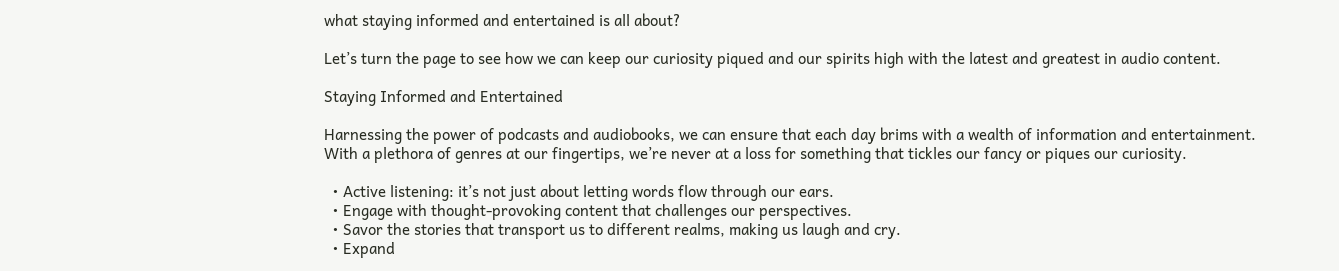what staying informed and entertained is all about?

Let’s turn the page to see how we can keep our curiosity piqued and our spirits high with the latest and greatest in audio content.

Staying Informed and Entertained

Harnessing the power of podcasts and audiobooks, we can ensure that each day brims with a wealth of information and entertainment. With a plethora of genres at our fingertips, we’re never at a loss for something that tickles our fancy or piques our curiosity.

  • Active listening: it’s not just about letting words flow through our ears.
  • Engage with thought-provoking content that challenges our perspectives.
  • Savor the stories that transport us to different realms, making us laugh and cry.
  • Expand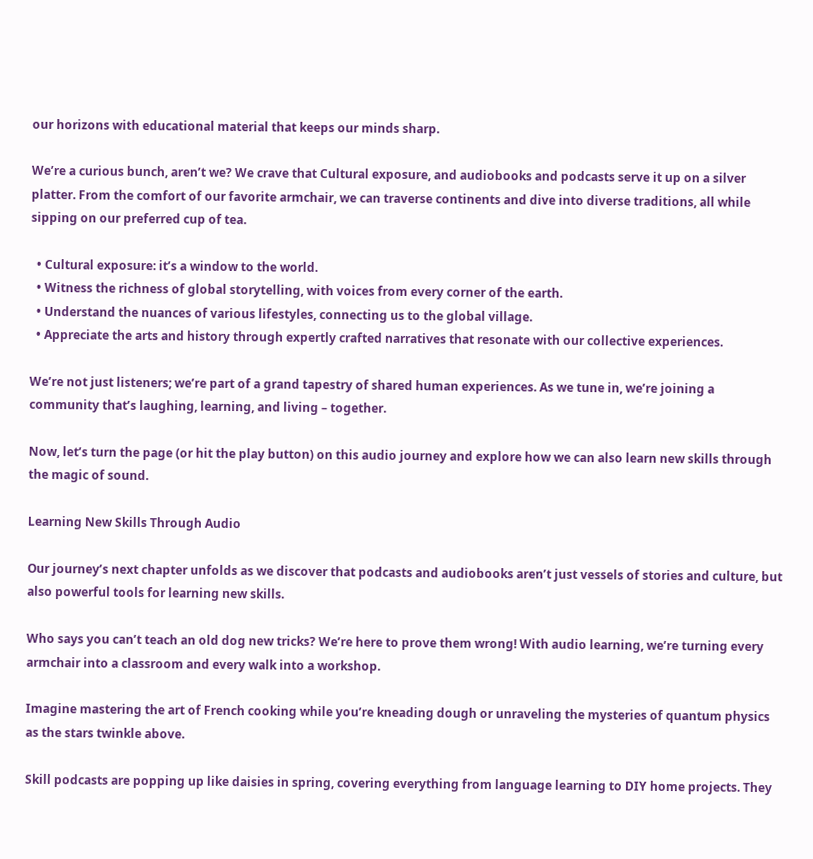our horizons with educational material that keeps our minds sharp.

We’re a curious bunch, aren’t we? We crave that Cultural exposure, and audiobooks and podcasts serve it up on a silver platter. From the comfort of our favorite armchair, we can traverse continents and dive into diverse traditions, all while sipping on our preferred cup of tea.

  • Cultural exposure: it’s a window to the world.
  • Witness the richness of global storytelling, with voices from every corner of the earth.
  • Understand the nuances of various lifestyles, connecting us to the global village.
  • Appreciate the arts and history through expertly crafted narratives that resonate with our collective experiences.

We’re not just listeners; we’re part of a grand tapestry of shared human experiences. As we tune in, we’re joining a community that’s laughing, learning, and living – together.

Now, let’s turn the page (or hit the play button) on this audio journey and explore how we can also learn new skills through the magic of sound.

Learning New Skills Through Audio

Our journey’s next chapter unfolds as we discover that podcasts and audiobooks aren’t just vessels of stories and culture, but also powerful tools for learning new skills.

Who says you can’t teach an old dog new tricks? We’re here to prove them wrong! With audio learning, we’re turning every armchair into a classroom and every walk into a workshop.

Imagine mastering the art of French cooking while you’re kneading dough or unraveling the mysteries of quantum physics as the stars twinkle above.

Skill podcasts are popping up like daisies in spring, covering everything from language learning to DIY home projects. They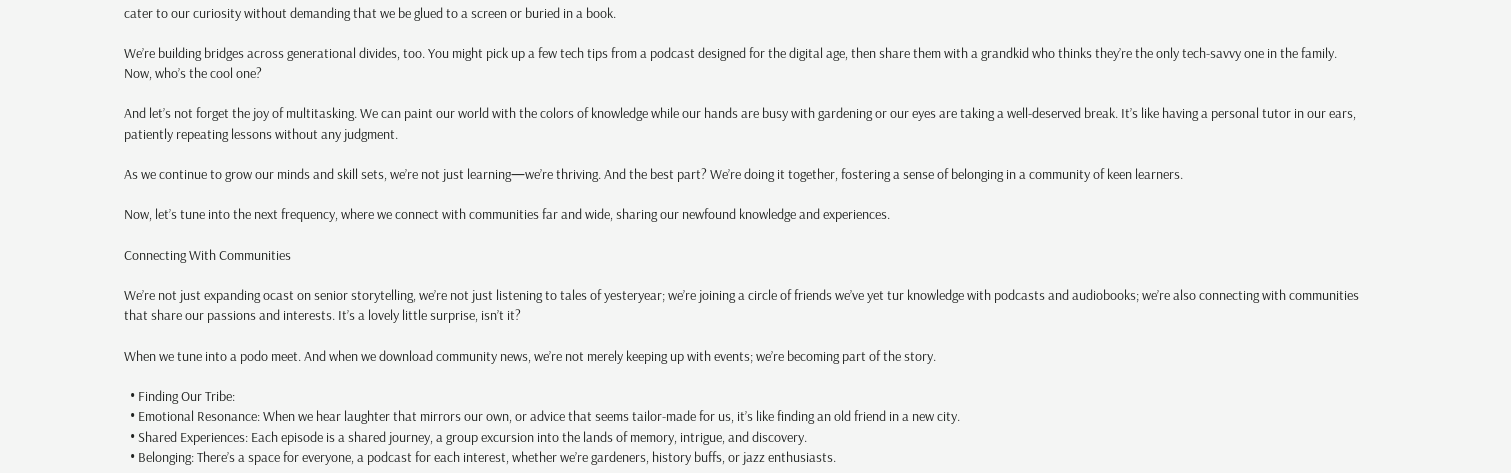cater to our curiosity without demanding that we be glued to a screen or buried in a book.

We’re building bridges across generational divides, too. You might pick up a few tech tips from a podcast designed for the digital age, then share them with a grandkid who thinks they’re the only tech-savvy one in the family. Now, who’s the cool one?

And let’s not forget the joy of multitasking. We can paint our world with the colors of knowledge while our hands are busy with gardening or our eyes are taking a well-deserved break. It’s like having a personal tutor in our ears, patiently repeating lessons without any judgment.

As we continue to grow our minds and skill sets, we’re not just learning—we’re thriving. And the best part? We’re doing it together, fostering a sense of belonging in a community of keen learners.

Now, let’s tune into the next frequency, where we connect with communities far and wide, sharing our newfound knowledge and experiences.

Connecting With Communities

We’re not just expanding ocast on senior storytelling, we’re not just listening to tales of yesteryear; we’re joining a circle of friends we’ve yet tur knowledge with podcasts and audiobooks; we’re also connecting with communities that share our passions and interests. It’s a lovely little surprise, isn’t it?

When we tune into a podo meet. And when we download community news, we’re not merely keeping up with events; we’re becoming part of the story.

  • Finding Our Tribe:
  • Emotional Resonance: When we hear laughter that mirrors our own, or advice that seems tailor-made for us, it’s like finding an old friend in a new city.
  • Shared Experiences: Each episode is a shared journey, a group excursion into the lands of memory, intrigue, and discovery.
  • Belonging: There’s a space for everyone, a podcast for each interest, whether we’re gardeners, history buffs, or jazz enthusiasts.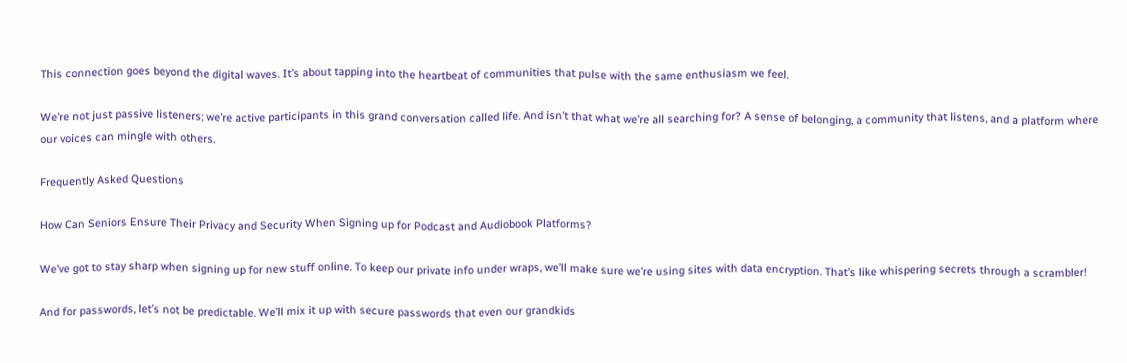This connection goes beyond the digital waves. It’s about tapping into the heartbeat of communities that pulse with the same enthusiasm we feel.

We’re not just passive listeners; we’re active participants in this grand conversation called life. And isn’t that what we’re all searching for? A sense of belonging, a community that listens, and a platform where our voices can mingle with others.

Frequently Asked Questions

How Can Seniors Ensure Their Privacy and Security When Signing up for Podcast and Audiobook Platforms?

We’ve got to stay sharp when signing up for new stuff online. To keep our private info under wraps, we’ll make sure we’re using sites with data encryption. That’s like whispering secrets through a scrambler!

And for passwords, let’s not be predictable. We’ll mix it up with secure passwords that even our grandkids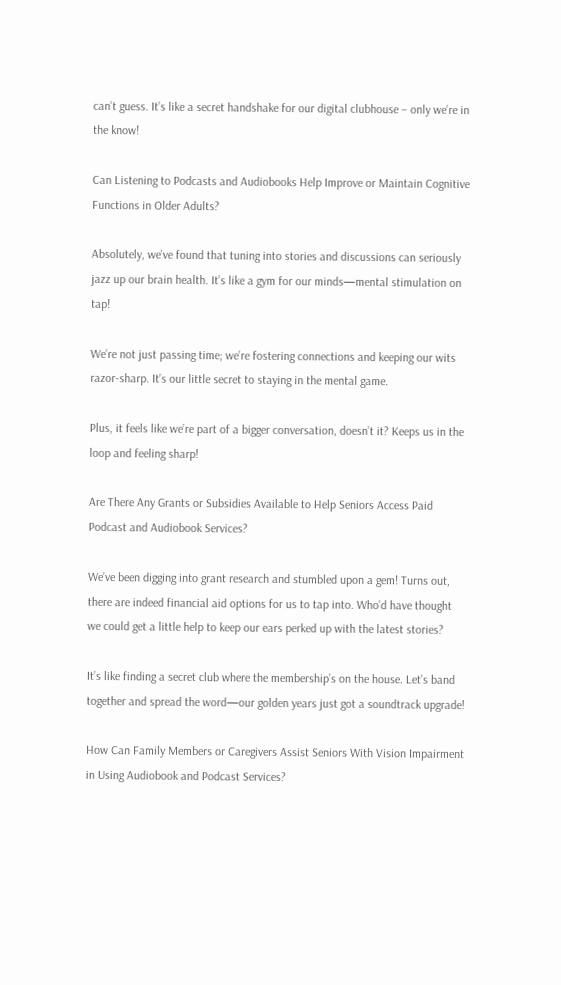can’t guess. It’s like a secret handshake for our digital clubhouse – only we’re in the know!

Can Listening to Podcasts and Audiobooks Help Improve or Maintain Cognitive Functions in Older Adults?

Absolutely, we’ve found that tuning into stories and discussions can seriously jazz up our brain health. It’s like a gym for our minds—mental stimulation on tap!

We’re not just passing time; we’re fostering connections and keeping our wits razor-sharp. It’s our little secret to staying in the mental game.

Plus, it feels like we’re part of a bigger conversation, doesn’t it? Keeps us in the loop and feeling sharp!

Are There Any Grants or Subsidies Available to Help Seniors Access Paid Podcast and Audiobook Services?

We’ve been digging into grant research and stumbled upon a gem! Turns out, there are indeed financial aid options for us to tap into. Who’d have thought we could get a little help to keep our ears perked up with the latest stories?

It’s like finding a secret club where the membership’s on the house. Let’s band together and spread the word—our golden years just got a soundtrack upgrade!

How Can Family Members or Caregivers Assist Seniors With Vision Impairment in Using Audiobook and Podcast Services?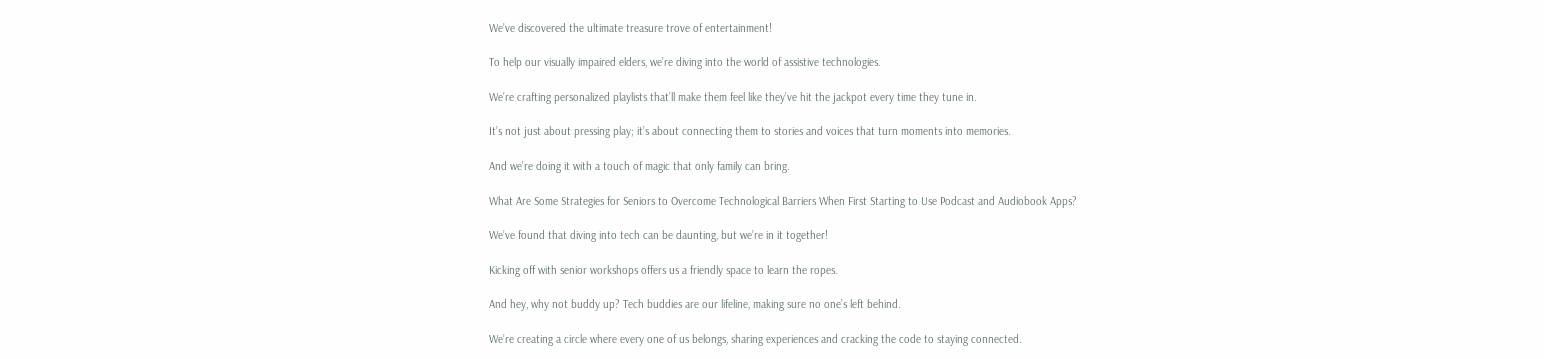We’ve discovered the ultimate treasure trove of entertainment!

To help our visually impaired elders, we’re diving into the world of assistive technologies.

We’re crafting personalized playlists that’ll make them feel like they’ve hit the jackpot every time they tune in.

It’s not just about pressing play; it’s about connecting them to stories and voices that turn moments into memories.

And we’re doing it with a touch of magic that only family can bring.

What Are Some Strategies for Seniors to Overcome Technological Barriers When First Starting to Use Podcast and Audiobook Apps?

We’ve found that diving into tech can be daunting, but we’re in it together!

Kicking off with senior workshops offers us a friendly space to learn the ropes.

And hey, why not buddy up? Tech buddies are our lifeline, making sure no one’s left behind.

We’re creating a circle where every one of us belongs, sharing experiences and cracking the code to staying connected.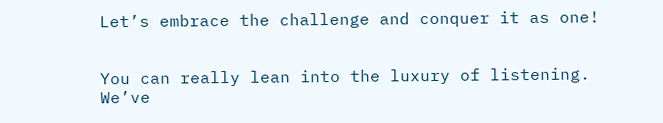Let’s embrace the challenge and conquer it as one!


You can really lean into the luxury of listening. We’ve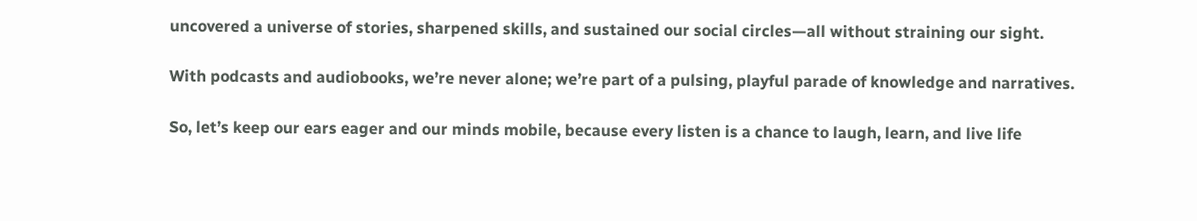uncovered a universe of stories, sharpened skills, and sustained our social circles—all without straining our sight.

With podcasts and audiobooks, we’re never alone; we’re part of a pulsing, playful parade of knowledge and narratives.

So, let’s keep our ears eager and our minds mobile, because every listen is a chance to laugh, learn, and live life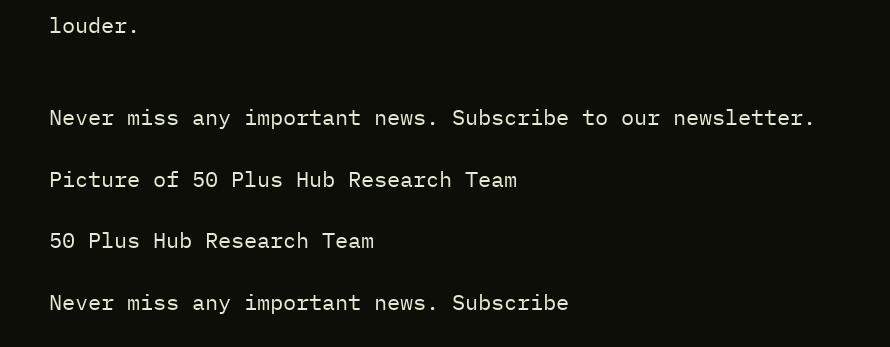louder.


Never miss any important news. Subscribe to our newsletter.

Picture of 50 Plus Hub Research Team

50 Plus Hub Research Team

Never miss any important news. Subscribe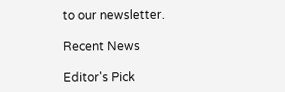to our newsletter.

Recent News

Editor's Pick